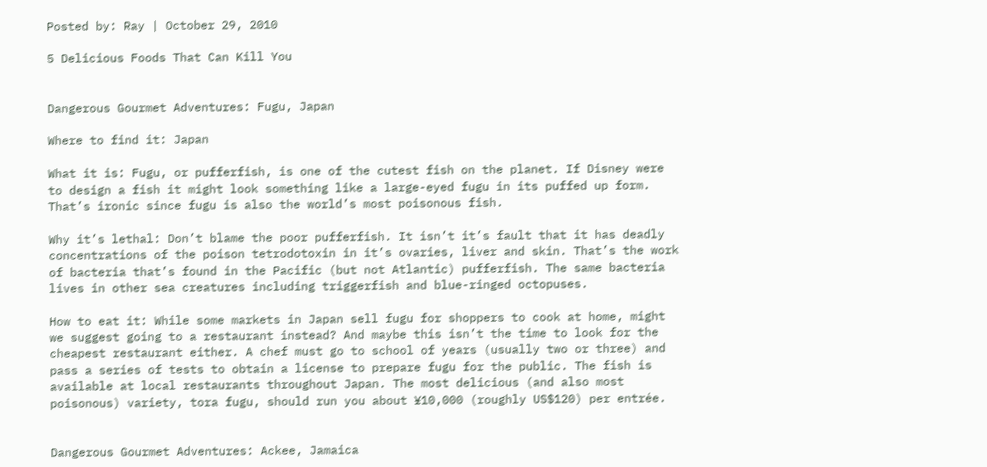Posted by: Ray | October 29, 2010

5 Delicious Foods That Can Kill You


Dangerous Gourmet Adventures: Fugu, Japan

Where to find it: Japan

What it is: Fugu, or pufferfish, is one of the cutest fish on the planet. If Disney were to design a fish it might look something like a large-eyed fugu in its puffed up form. That’s ironic since fugu is also the world’s most poisonous fish.

Why it’s lethal: Don’t blame the poor pufferfish. It isn’t it’s fault that it has deadly concentrations of the poison tetrodotoxin in it’s ovaries, liver and skin. That’s the work of bacteria that’s found in the Pacific (but not Atlantic) pufferfish. The same bacteria lives in other sea creatures including triggerfish and blue-ringed octopuses.

How to eat it: While some markets in Japan sell fugu for shoppers to cook at home, might we suggest going to a restaurant instead? And maybe this isn’t the time to look for the cheapest restaurant either. A chef must go to school of years (usually two or three) and pass a series of tests to obtain a license to prepare fugu for the public. The fish is available at local restaurants throughout Japan. The most delicious (and also most poisonous) variety, tora fugu, should run you about ¥10,000 (roughly US$120) per entrée.


Dangerous Gourmet Adventures: Ackee, Jamaica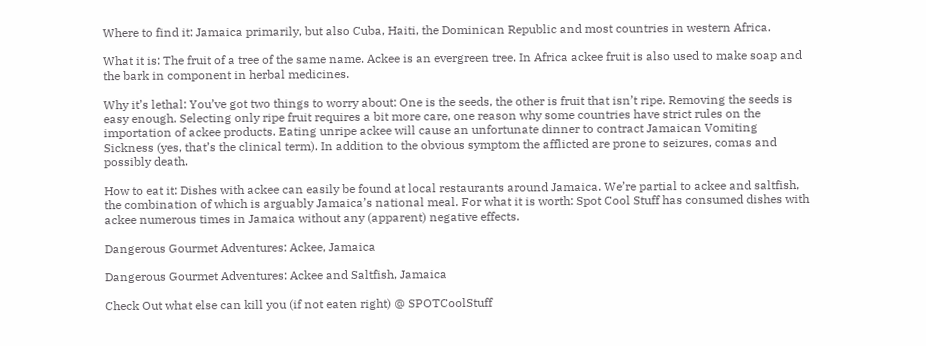Where to find it: Jamaica primarily, but also Cuba, Haiti, the Dominican Republic and most countries in western Africa.

What it is: The fruit of a tree of the same name. Ackee is an evergreen tree. In Africa ackee fruit is also used to make soap and the bark in component in herbal medicines.

Why it’s lethal: You’ve got two things to worry about: One is the seeds, the other is fruit that isn’t ripe. Removing the seeds is easy enough. Selecting only ripe fruit requires a bit more care, one reason why some countries have strict rules on the importation of ackee products. Eating unripe ackee will cause an unfortunate dinner to contract Jamaican Vomiting Sickness (yes, that’s the clinical term). In addition to the obvious symptom the afflicted are prone to seizures, comas and possibly death.

How to eat it: Dishes with ackee can easily be found at local restaurants around Jamaica. We’re partial to ackee and saltfish, the combination of which is arguably Jamaica’s national meal. For what it is worth: Spot Cool Stuff has consumed dishes with ackee numerous times in Jamaica without any (apparent) negative effects.

Dangerous Gourmet Adventures: Ackee, Jamaica

Dangerous Gourmet Adventures: Ackee and Saltfish, Jamaica

Check Out what else can kill you (if not eaten right) @ SPOTCoolStuff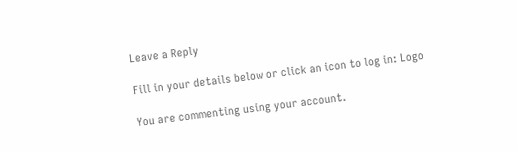Leave a Reply

Fill in your details below or click an icon to log in: Logo

You are commenting using your account.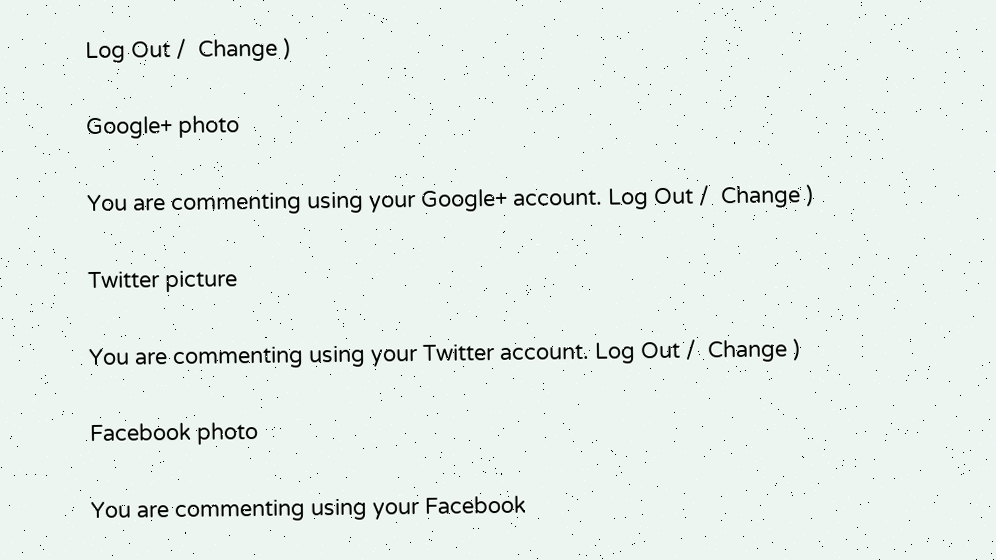Log Out /  Change )

Google+ photo

You are commenting using your Google+ account. Log Out /  Change )

Twitter picture

You are commenting using your Twitter account. Log Out /  Change )

Facebook photo

You are commenting using your Facebook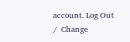account. Log Out /  Change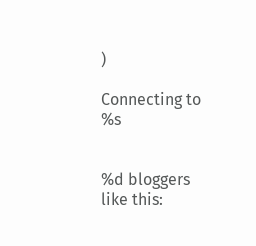)

Connecting to %s


%d bloggers like this: